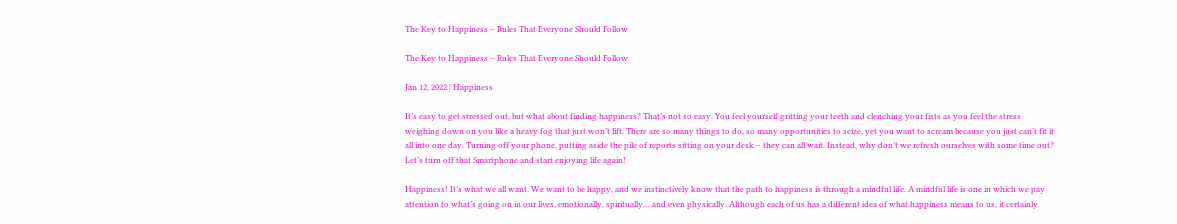The Key to Happiness – Rules That Everyone Should Follow

The Key to Happiness – Rules That Everyone Should Follow

Jan 12, 2022 | Happiness

It’s easy to get stressed out, but what about finding happiness? That’s not so easy. You feel yourself gritting your teeth and clenching your fists as you feel the stress weighing down on you like a heavy fog that just won’t lift. There are so many things to do, so many opportunities to seize, yet you want to scream because you just can’t fit it all into one day. Turning off your phone, putting aside the pile of reports sitting on your desk – they can all wait. Instead, why don’t we refresh ourselves with some time out? Let’s turn off that Smartphone and start enjoying life again!

Happiness! It’s what we all want. We want to be happy, and we instinctively know that the path to happiness is through a mindful life. A mindful life is one in which we pay attention to what’s going on in our lives, emotionally, spiritually… and even physically. Although each of us has a different idea of what happiness means to us, it certainly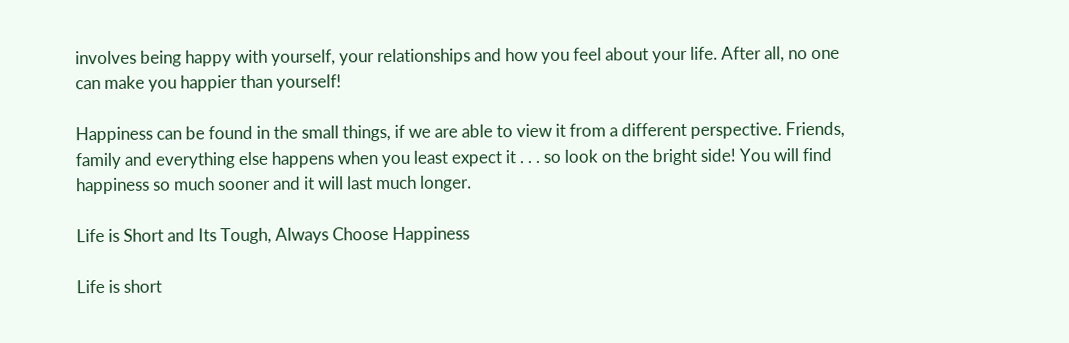involves being happy with yourself, your relationships and how you feel about your life. After all, no one can make you happier than yourself!

Happiness can be found in the small things, if we are able to view it from a different perspective. Friends, family and everything else happens when you least expect it . . . so look on the bright side! You will find happiness so much sooner and it will last much longer.

Life is Short and Its Tough, Always Choose Happiness

Life is short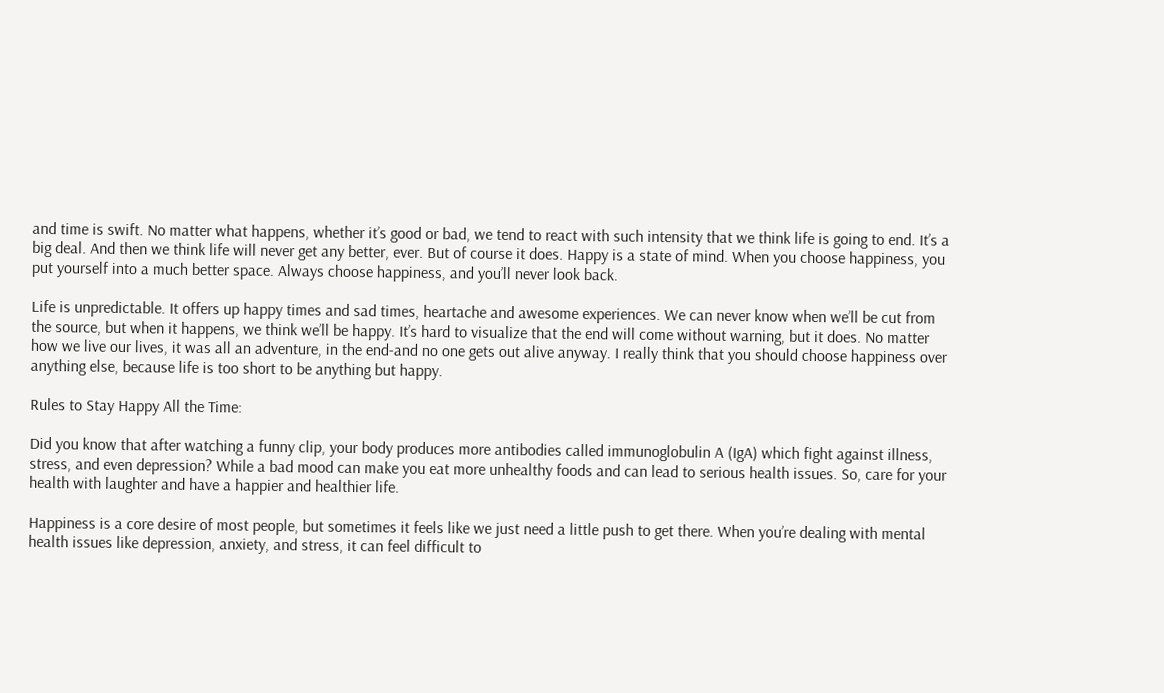and time is swift. No matter what happens, whether it’s good or bad, we tend to react with such intensity that we think life is going to end. It’s a big deal. And then we think life will never get any better, ever. But of course it does. Happy is a state of mind. When you choose happiness, you put yourself into a much better space. Always choose happiness, and you’ll never look back.

Life is unpredictable. It offers up happy times and sad times, heartache and awesome experiences. We can never know when we’ll be cut from the source, but when it happens, we think we’ll be happy. It’s hard to visualize that the end will come without warning, but it does. No matter how we live our lives, it was all an adventure, in the end-and no one gets out alive anyway. I really think that you should choose happiness over anything else, because life is too short to be anything but happy.

Rules to Stay Happy All the Time:

Did you know that after watching a funny clip, your body produces more antibodies called immunoglobulin A (IgA) which fight against illness, stress, and even depression? While a bad mood can make you eat more unhealthy foods and can lead to serious health issues. So, care for your health with laughter and have a happier and healthier life.

Happiness is a core desire of most people, but sometimes it feels like we just need a little push to get there. When you’re dealing with mental health issues like depression, anxiety, and stress, it can feel difficult to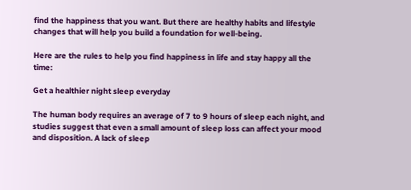find the happiness that you want. But there are healthy habits and lifestyle changes that will help you build a foundation for well-being.

Here are the rules to help you find happiness in life and stay happy all the time:

Get a healthier night sleep everyday

The human body requires an average of 7 to 9 hours of sleep each night, and studies suggest that even a small amount of sleep loss can affect your mood and disposition. A lack of sleep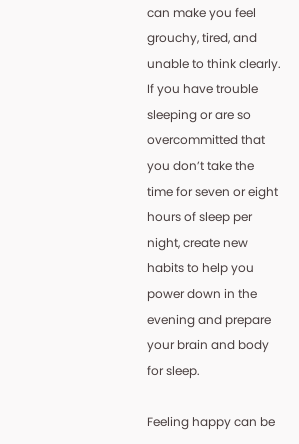can make you feel grouchy, tired, and unable to think clearly. If you have trouble sleeping or are so overcommitted that you don’t take the time for seven or eight hours of sleep per night, create new habits to help you power down in the evening and prepare your brain and body for sleep.

Feeling happy can be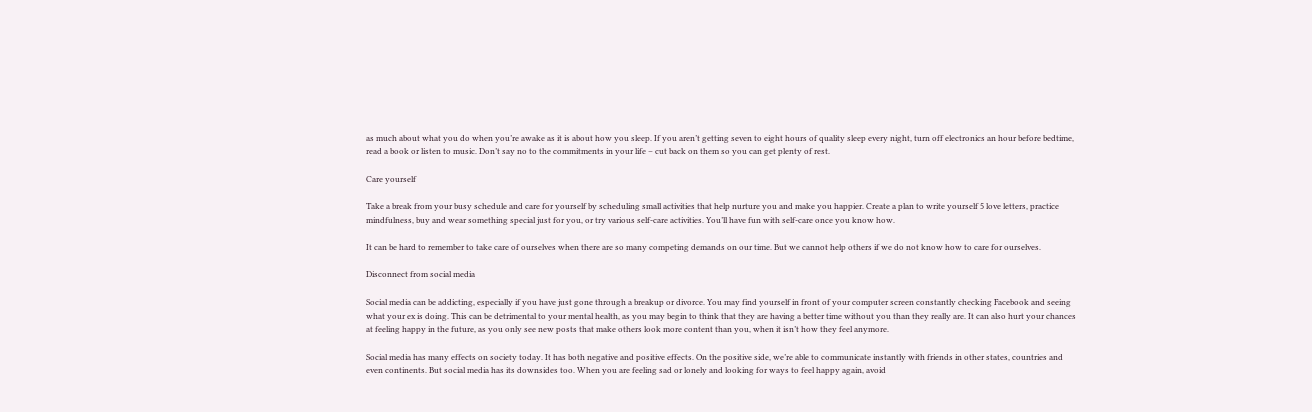as much about what you do when you’re awake as it is about how you sleep. If you aren’t getting seven to eight hours of quality sleep every night, turn off electronics an hour before bedtime, read a book or listen to music. Don’t say no to the commitments in your life – cut back on them so you can get plenty of rest.

Care yourself

Take a break from your busy schedule and care for yourself by scheduling small activities that help nurture you and make you happier. Create a plan to write yourself 5 love letters, practice mindfulness, buy and wear something special just for you, or try various self-care activities. You’ll have fun with self-care once you know how.

It can be hard to remember to take care of ourselves when there are so many competing demands on our time. But we cannot help others if we do not know how to care for ourselves.

Disconnect from social media

Social media can be addicting, especially if you have just gone through a breakup or divorce. You may find yourself in front of your computer screen constantly checking Facebook and seeing what your ex is doing. This can be detrimental to your mental health, as you may begin to think that they are having a better time without you than they really are. It can also hurt your chances at feeling happy in the future, as you only see new posts that make others look more content than you, when it isn’t how they feel anymore.

Social media has many effects on society today. It has both negative and positive effects. On the positive side, we’re able to communicate instantly with friends in other states, countries and even continents. But social media has its downsides too. When you are feeling sad or lonely and looking for ways to feel happy again, avoid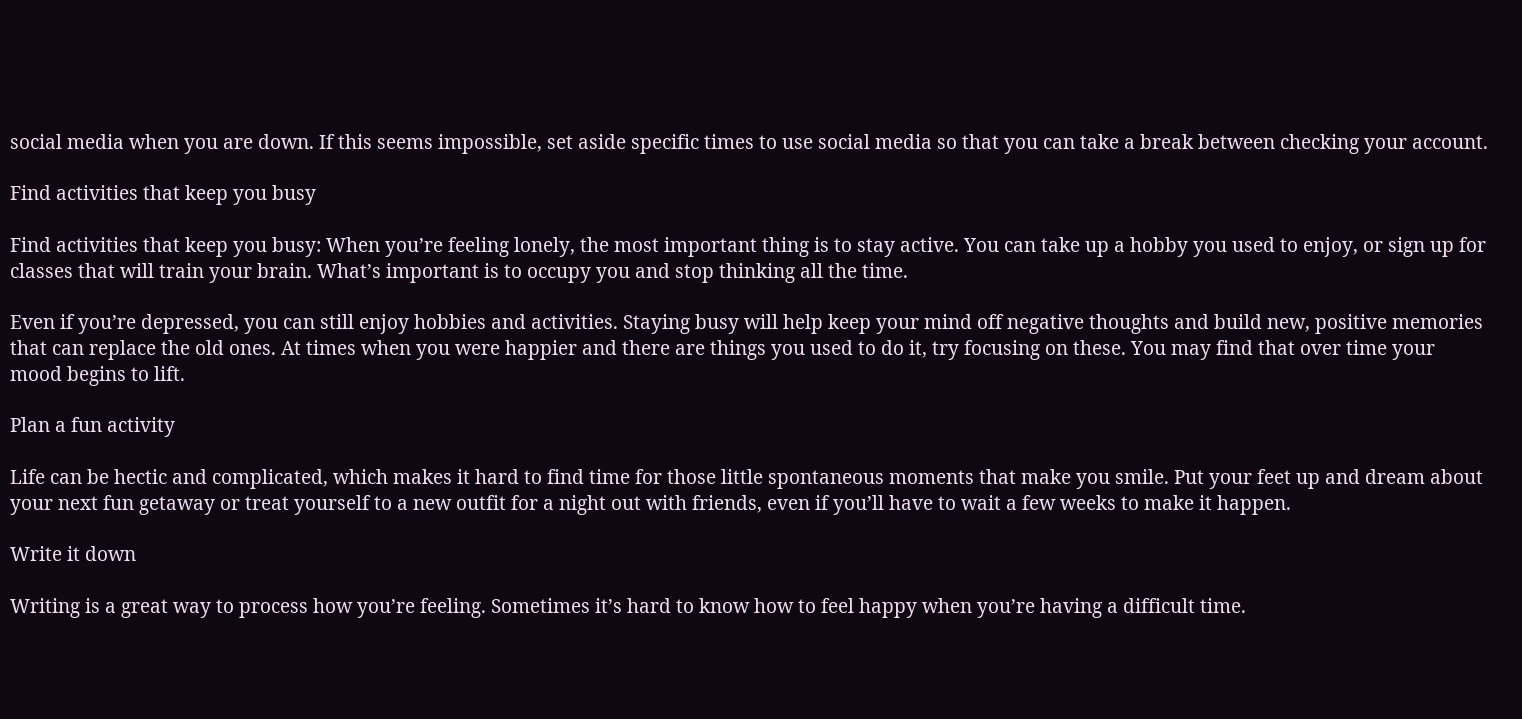social media when you are down. If this seems impossible, set aside specific times to use social media so that you can take a break between checking your account.

Find activities that keep you busy

Find activities that keep you busy: When you’re feeling lonely, the most important thing is to stay active. You can take up a hobby you used to enjoy, or sign up for classes that will train your brain. What’s important is to occupy you and stop thinking all the time.

Even if you’re depressed, you can still enjoy hobbies and activities. Staying busy will help keep your mind off negative thoughts and build new, positive memories that can replace the old ones. At times when you were happier and there are things you used to do it, try focusing on these. You may find that over time your mood begins to lift.

Plan a fun activity

Life can be hectic and complicated, which makes it hard to find time for those little spontaneous moments that make you smile. Put your feet up and dream about your next fun getaway or treat yourself to a new outfit for a night out with friends, even if you’ll have to wait a few weeks to make it happen.

Write it down

Writing is a great way to process how you’re feeling. Sometimes it’s hard to know how to feel happy when you’re having a difficult time.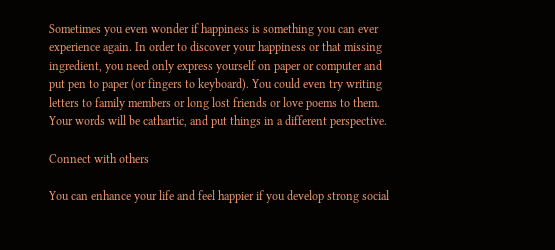Sometimes you even wonder if happiness is something you can ever experience again. In order to discover your happiness or that missing ingredient, you need only express yourself on paper or computer and put pen to paper (or fingers to keyboard). You could even try writing letters to family members or long lost friends or love poems to them. Your words will be cathartic, and put things in a different perspective.

Connect with others

You can enhance your life and feel happier if you develop strong social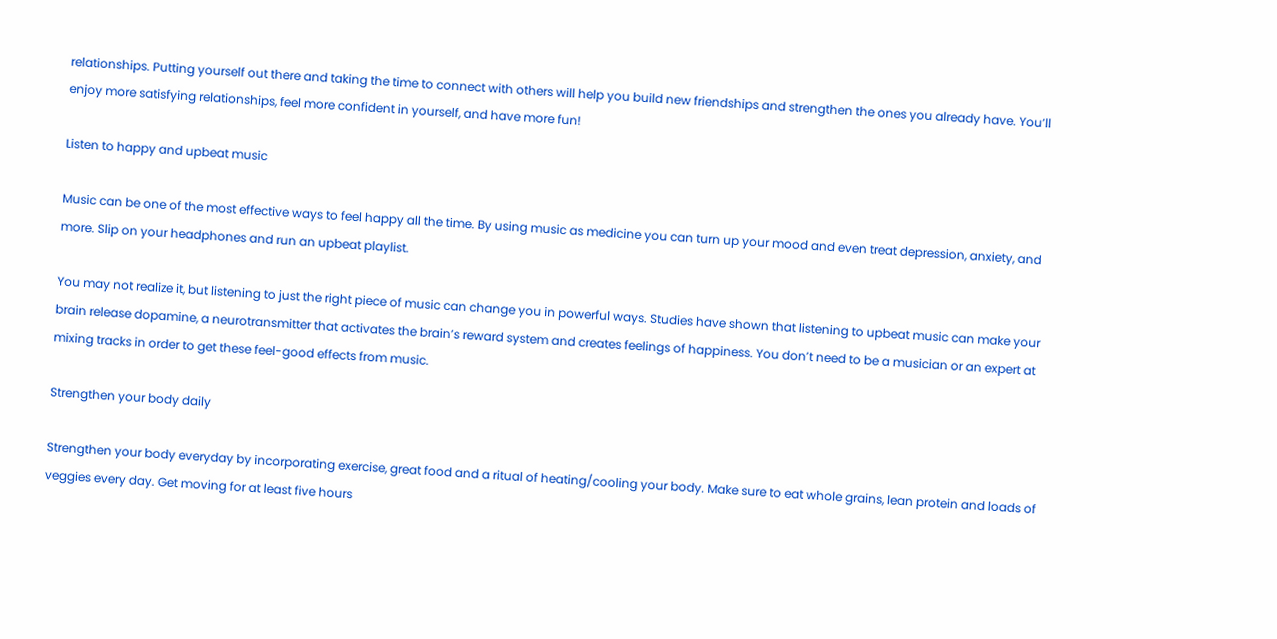relationships. Putting yourself out there and taking the time to connect with others will help you build new friendships and strengthen the ones you already have. You’ll enjoy more satisfying relationships, feel more confident in yourself, and have more fun!

Listen to happy and upbeat music

Music can be one of the most effective ways to feel happy all the time. By using music as medicine you can turn up your mood and even treat depression, anxiety, and more. Slip on your headphones and run an upbeat playlist.

You may not realize it, but listening to just the right piece of music can change you in powerful ways. Studies have shown that listening to upbeat music can make your brain release dopamine, a neurotransmitter that activates the brain’s reward system and creates feelings of happiness. You don’t need to be a musician or an expert at mixing tracks in order to get these feel-good effects from music.

Strengthen your body daily

Strengthen your body everyday by incorporating exercise, great food and a ritual of heating/cooling your body. Make sure to eat whole grains, lean protein and loads of veggies every day. Get moving for at least five hours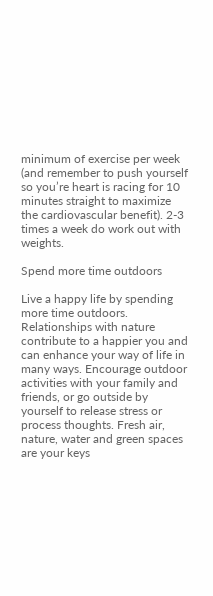minimum of exercise per week (and remember to push yourself so you’re heart is racing for 10 minutes straight to maximize the cardiovascular benefit). 2-3 times a week do work out with weights.

Spend more time outdoors

Live a happy life by spending more time outdoors. Relationships with nature contribute to a happier you and can enhance your way of life in many ways. Encourage outdoor activities with your family and friends, or go outside by yourself to release stress or process thoughts. Fresh air, nature, water and green spaces are your keys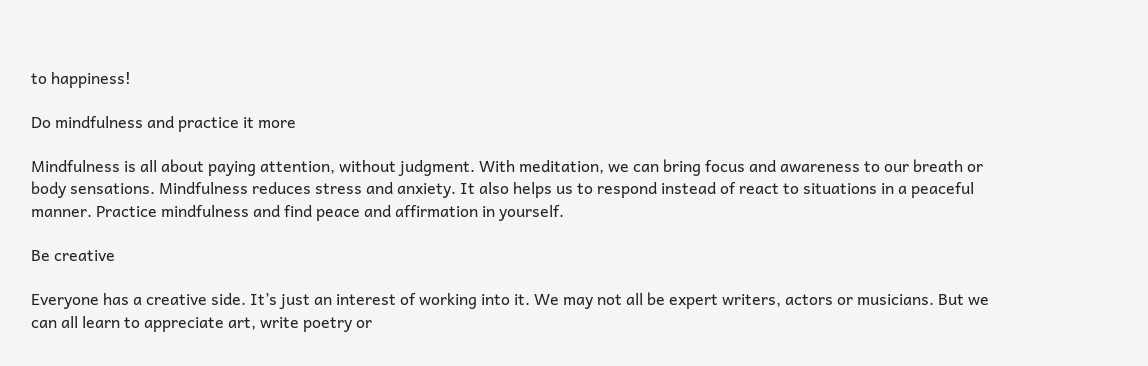to happiness!

Do mindfulness and practice it more

Mindfulness is all about paying attention, without judgment. With meditation, we can bring focus and awareness to our breath or body sensations. Mindfulness reduces stress and anxiety. It also helps us to respond instead of react to situations in a peaceful manner. Practice mindfulness and find peace and affirmation in yourself.

Be creative

Everyone has a creative side. It’s just an interest of working into it. We may not all be expert writers, actors or musicians. But we can all learn to appreciate art, write poetry or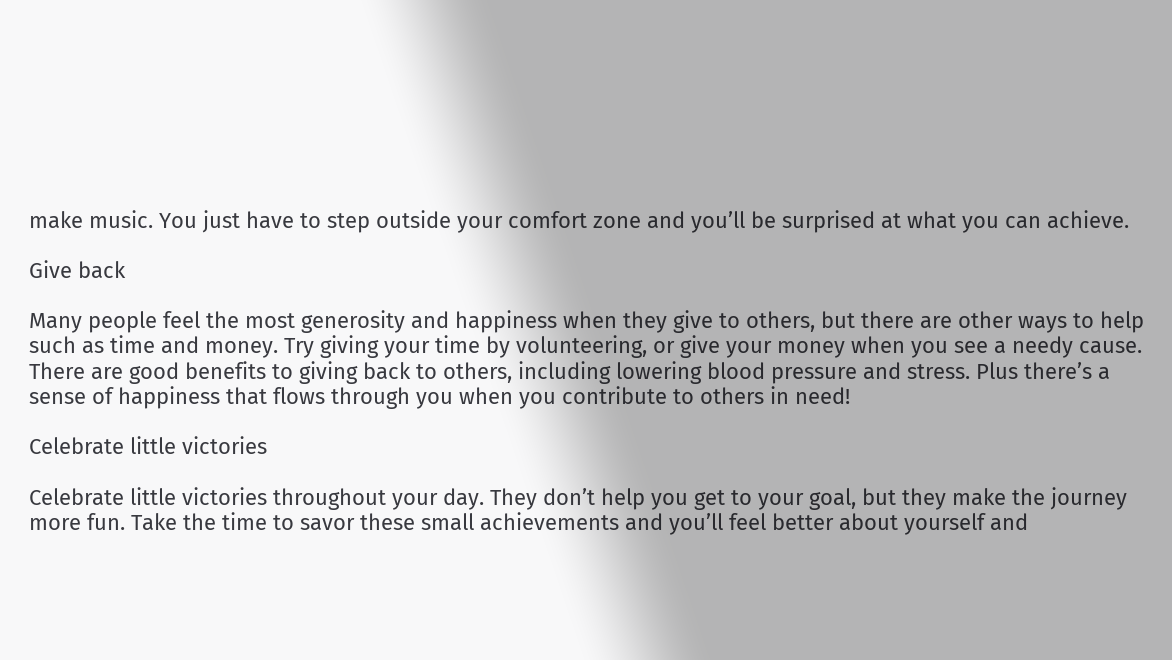make music. You just have to step outside your comfort zone and you’ll be surprised at what you can achieve.

Give back

Many people feel the most generosity and happiness when they give to others, but there are other ways to help such as time and money. Try giving your time by volunteering, or give your money when you see a needy cause. There are good benefits to giving back to others, including lowering blood pressure and stress. Plus there’s a sense of happiness that flows through you when you contribute to others in need!

Celebrate little victories

Celebrate little victories throughout your day. They don’t help you get to your goal, but they make the journey more fun. Take the time to savor these small achievements and you’ll feel better about yourself and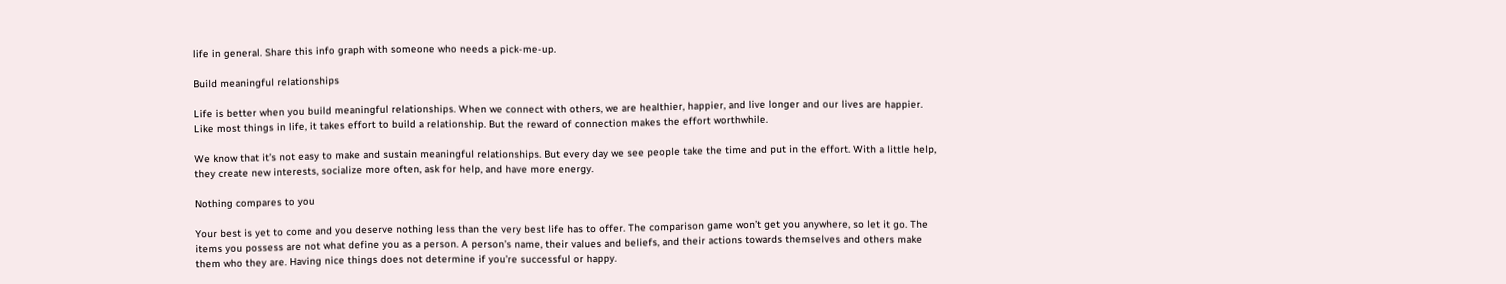life in general. Share this info graph with someone who needs a pick-me-up.

Build meaningful relationships

Life is better when you build meaningful relationships. When we connect with others, we are healthier, happier, and live longer and our lives are happier. Like most things in life, it takes effort to build a relationship. But the reward of connection makes the effort worthwhile.

We know that it’s not easy to make and sustain meaningful relationships. But every day we see people take the time and put in the effort. With a little help, they create new interests, socialize more often, ask for help, and have more energy.

Nothing compares to you

Your best is yet to come and you deserve nothing less than the very best life has to offer. The comparison game won’t get you anywhere, so let it go. The items you possess are not what define you as a person. A person’s name, their values and beliefs, and their actions towards themselves and others make them who they are. Having nice things does not determine if you’re successful or happy.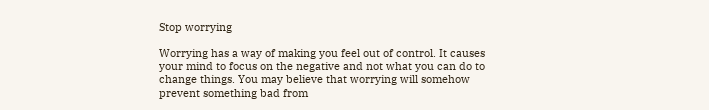Stop worrying

Worrying has a way of making you feel out of control. It causes your mind to focus on the negative and not what you can do to change things. You may believe that worrying will somehow prevent something bad from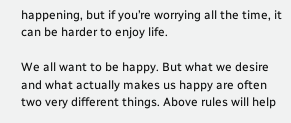happening, but if you’re worrying all the time, it can be harder to enjoy life.

We all want to be happy. But what we desire and what actually makes us happy are often two very different things. Above rules will help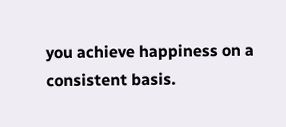you achieve happiness on a consistent basis.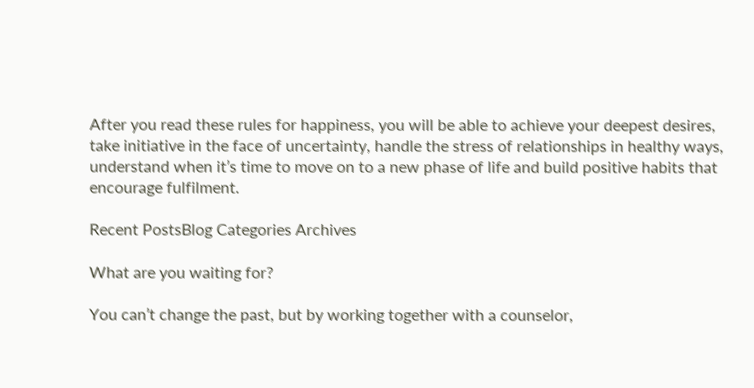After you read these rules for happiness, you will be able to achieve your deepest desires, take initiative in the face of uncertainty, handle the stress of relationships in healthy ways, understand when it’s time to move on to a new phase of life and build positive habits that encourage fulfilment.

Recent PostsBlog Categories Archives

What are you waiting for?

You can’t change the past, but by working together with a counselor,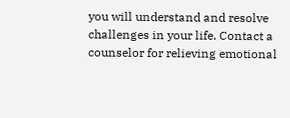you will understand and resolve challenges in your life. Contact a counselor for relieving emotional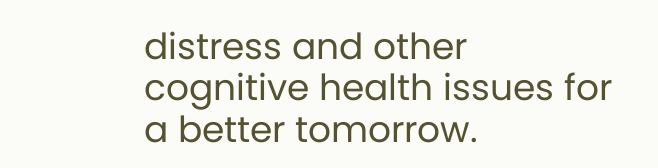distress and other cognitive health issues for a better tomorrow.